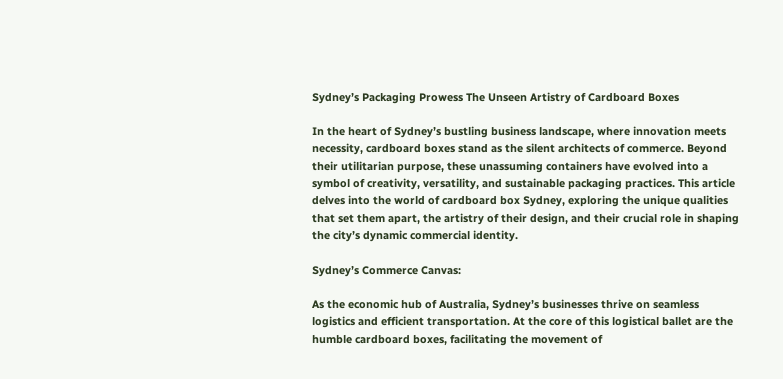Sydney’s Packaging Prowess The Unseen Artistry of Cardboard Boxes

In the heart of Sydney’s bustling business landscape, where innovation meets necessity, cardboard boxes stand as the silent architects of commerce. Beyond their utilitarian purpose, these unassuming containers have evolved into a symbol of creativity, versatility, and sustainable packaging practices. This article delves into the world of cardboard box Sydney, exploring the unique qualities that set them apart, the artistry of their design, and their crucial role in shaping the city’s dynamic commercial identity.

Sydney’s Commerce Canvas:

As the economic hub of Australia, Sydney’s businesses thrive on seamless logistics and efficient transportation. At the core of this logistical ballet are the humble cardboard boxes, facilitating the movement of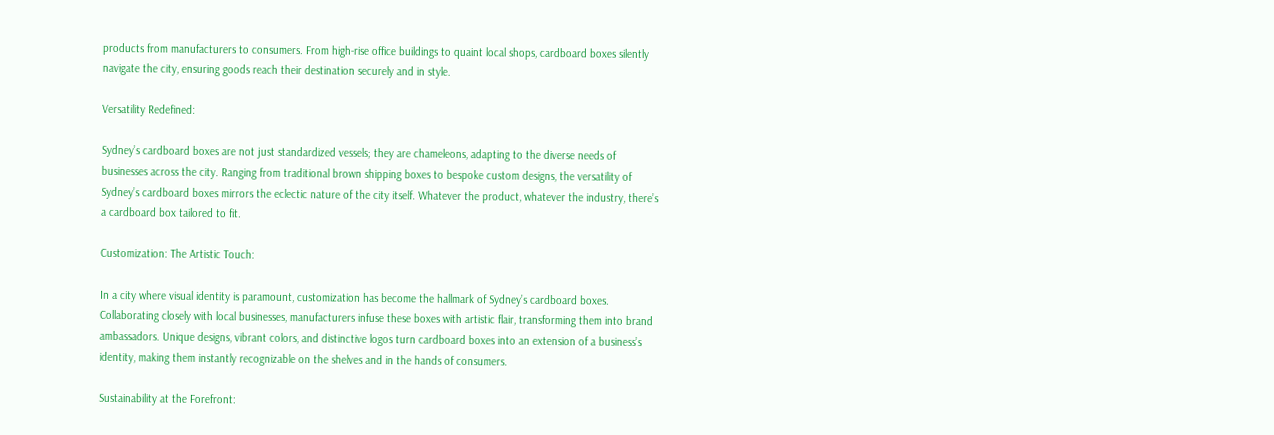products from manufacturers to consumers. From high-rise office buildings to quaint local shops, cardboard boxes silently navigate the city, ensuring goods reach their destination securely and in style.

Versatility Redefined:

Sydney’s cardboard boxes are not just standardized vessels; they are chameleons, adapting to the diverse needs of businesses across the city. Ranging from traditional brown shipping boxes to bespoke custom designs, the versatility of Sydney’s cardboard boxes mirrors the eclectic nature of the city itself. Whatever the product, whatever the industry, there’s a cardboard box tailored to fit.

Customization: The Artistic Touch:

In a city where visual identity is paramount, customization has become the hallmark of Sydney’s cardboard boxes. Collaborating closely with local businesses, manufacturers infuse these boxes with artistic flair, transforming them into brand ambassadors. Unique designs, vibrant colors, and distinctive logos turn cardboard boxes into an extension of a business’s identity, making them instantly recognizable on the shelves and in the hands of consumers.

Sustainability at the Forefront: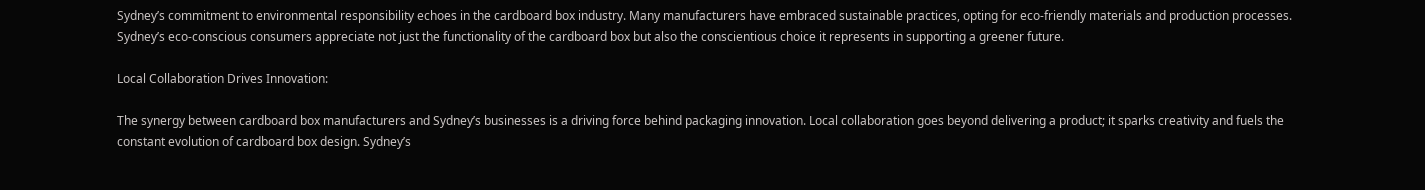Sydney’s commitment to environmental responsibility echoes in the cardboard box industry. Many manufacturers have embraced sustainable practices, opting for eco-friendly materials and production processes. Sydney’s eco-conscious consumers appreciate not just the functionality of the cardboard box but also the conscientious choice it represents in supporting a greener future.

Local Collaboration Drives Innovation:

The synergy between cardboard box manufacturers and Sydney’s businesses is a driving force behind packaging innovation. Local collaboration goes beyond delivering a product; it sparks creativity and fuels the constant evolution of cardboard box design. Sydney’s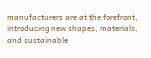manufacturers are at the forefront, introducing new shapes, materials, and sustainable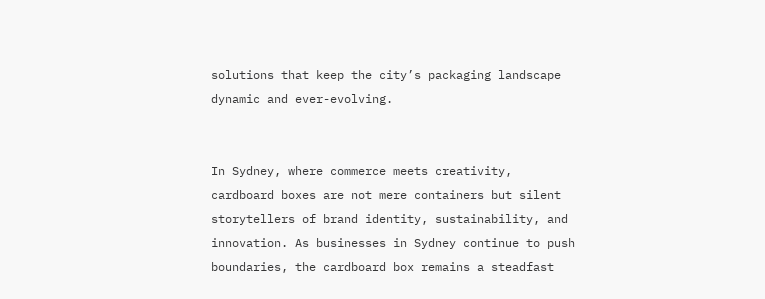solutions that keep the city’s packaging landscape dynamic and ever-evolving.


In Sydney, where commerce meets creativity, cardboard boxes are not mere containers but silent storytellers of brand identity, sustainability, and innovation. As businesses in Sydney continue to push boundaries, the cardboard box remains a steadfast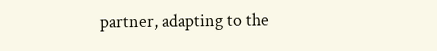partner, adapting to the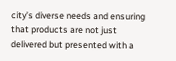city’s diverse needs and ensuring that products are not just delivered but presented with a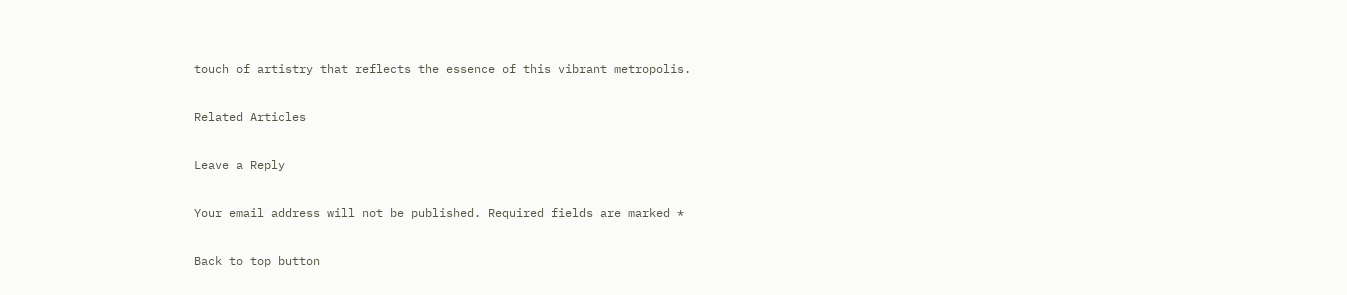touch of artistry that reflects the essence of this vibrant metropolis.

Related Articles

Leave a Reply

Your email address will not be published. Required fields are marked *

Back to top button